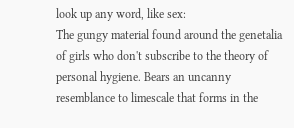look up any word, like sex:
The gungy material found around the genetalia of girls who don't subscribe to the theory of personal hygiene. Bears an uncanny resemblance to limescale that forms in the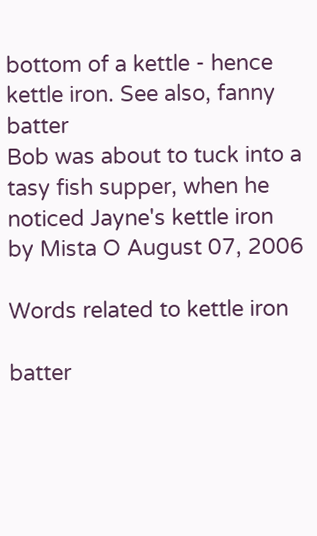bottom of a kettle - hence kettle iron. See also, fanny batter
Bob was about to tuck into a tasy fish supper, when he noticed Jayne's kettle iron
by Mista O August 07, 2006

Words related to kettle iron

batter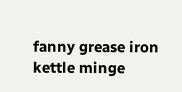fanny grease iron kettle minge